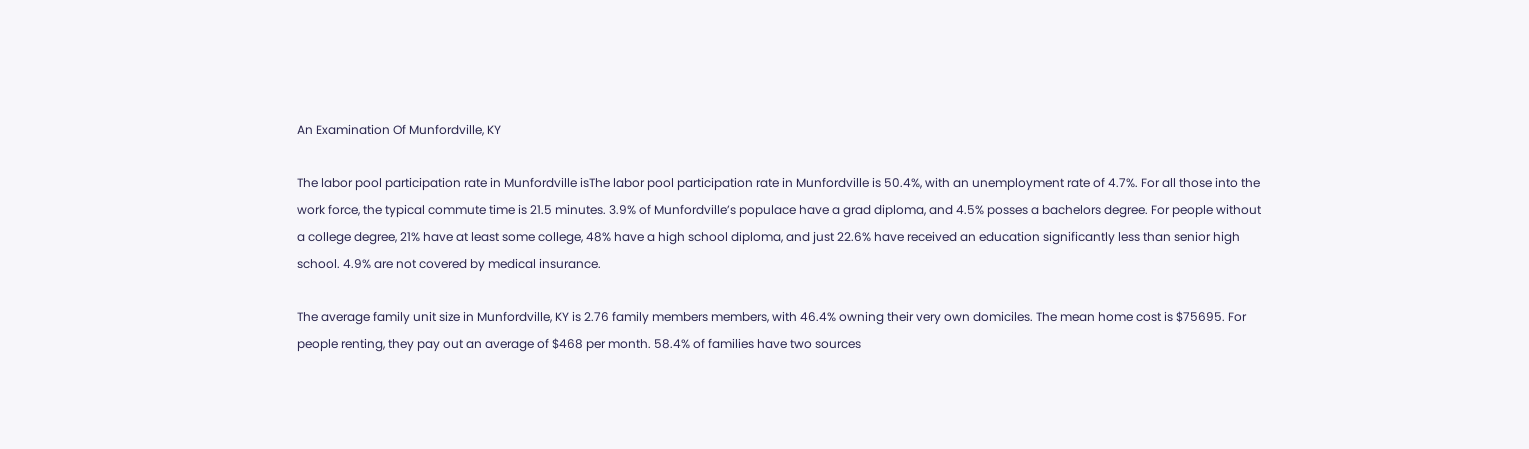An Examination Of Munfordville, KY

The labor pool participation rate in Munfordville isThe labor pool participation rate in Munfordville is 50.4%, with an unemployment rate of 4.7%. For all those into the work force, the typical commute time is 21.5 minutes. 3.9% of Munfordville’s populace have a grad diploma, and 4.5% posses a bachelors degree. For people without a college degree, 21% have at least some college, 48% have a high school diploma, and just 22.6% have received an education significantly less than senior high school. 4.9% are not covered by medical insurance.

The average family unit size in Munfordville, KY is 2.76 family members members, with 46.4% owning their very own domiciles. The mean home cost is $75695. For people renting, they pay out an average of $468 per month. 58.4% of families have two sources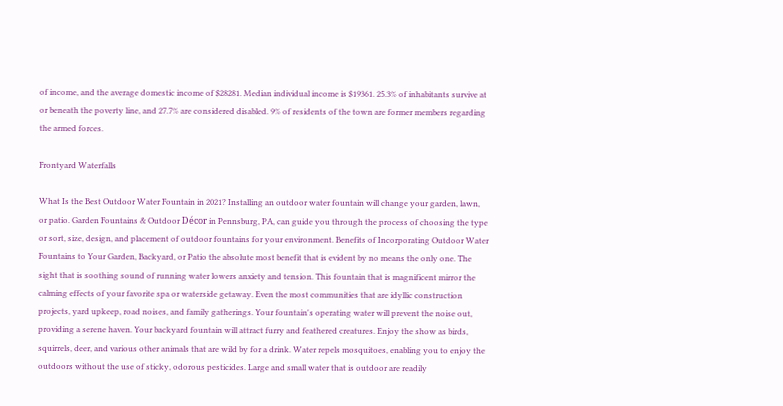of income, and the average domestic income of $28281. Median individual income is $19361. 25.3% of inhabitants survive at or beneath the poverty line, and 27.7% are considered disabled. 9% of residents of the town are former members regarding the armed forces.

Frontyard Waterfalls

What Is the Best Outdoor Water Fountain in 2021? Installing an outdoor water fountain will change your garden, lawn, or patio. Garden Fountains & Outdoor Décor in Pennsburg, PA, can guide you through the process of choosing the type or sort, size, design, and placement of outdoor fountains for your environment. Benefits of Incorporating Outdoor Water Fountains to Your Garden, Backyard, or Patio the absolute most benefit that is evident by no means the only one. The sight that is soothing sound of running water lowers anxiety and tension. This fountain that is magnificent mirror the calming effects of your favorite spa or waterside getaway. Even the most communities that are idyllic construction projects, yard upkeep, road noises, and family gatherings. Your fountain's operating water will prevent the noise out, providing a serene haven. Your backyard fountain will attract furry and feathered creatures. Enjoy the show as birds, squirrels, deer, and various other animals that are wild by for a drink. Water repels mosquitoes, enabling you to enjoy the outdoors without the use of sticky, odorous pesticides. Large and small water that is outdoor are readily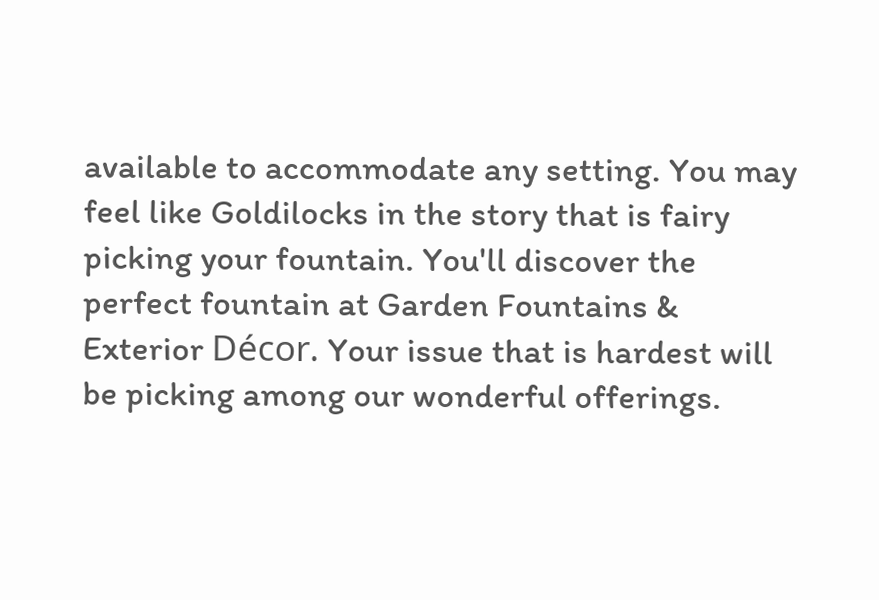available to accommodate any setting. You may feel like Goldilocks in the story that is fairy picking your fountain. You'll discover the perfect fountain at Garden Fountains & Exterior Décor. Your issue that is hardest will be picking among our wonderful offerings.